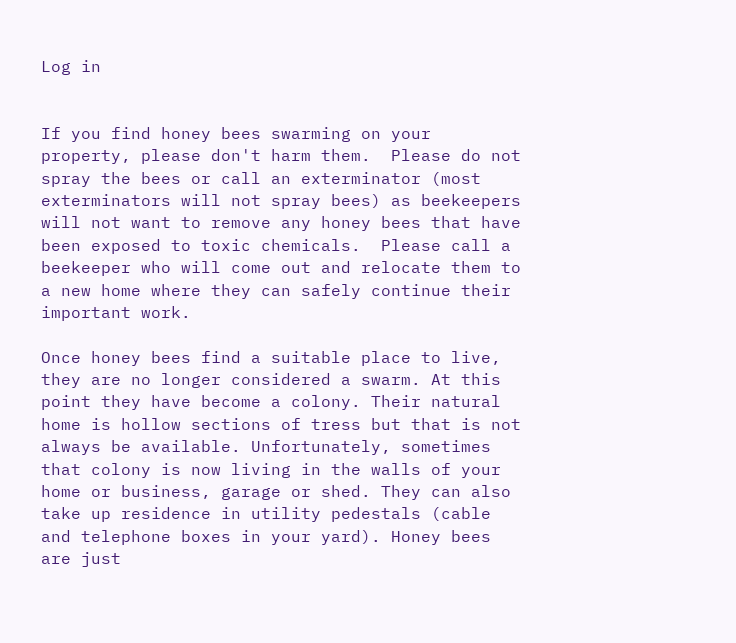Log in


If you find honey bees swarming on your property, please don't harm them.  Please do not spray the bees or call an exterminator (most exterminators will not spray bees) as beekeepers will not want to remove any honey bees that have been exposed to toxic chemicals.  Please call a beekeeper who will come out and relocate them to a new home where they can safely continue their important work.

Once honey bees find a suitable place to live, they are no longer considered a swarm. At this point they have become a colony. Their natural home is hollow sections of tress but that is not always be available. Unfortunately, sometimes that colony is now living in the walls of your home or business, garage or shed. They can also take up residence in utility pedestals (cable and telephone boxes in your yard). Honey bees are just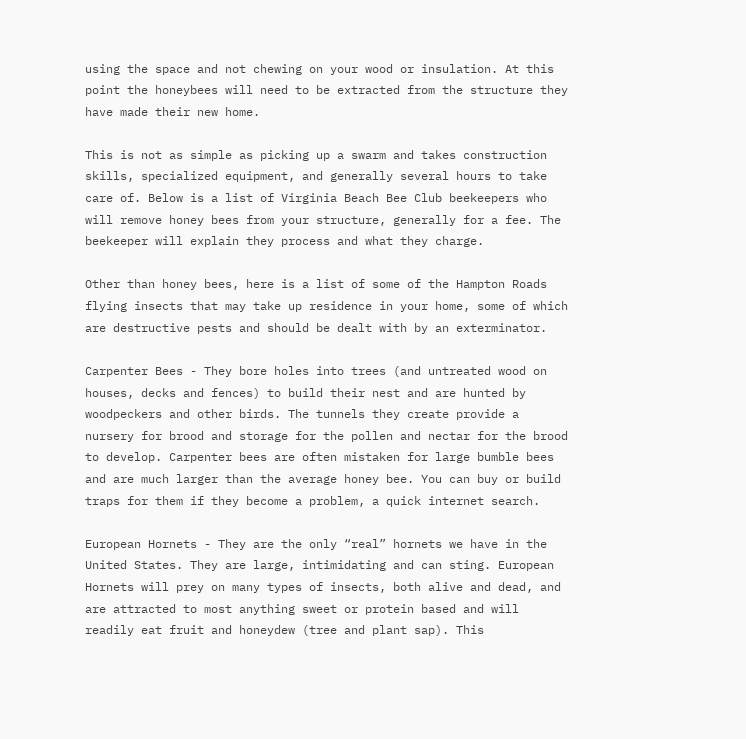using the space and not chewing on your wood or insulation. At this point the honeybees will need to be extracted from the structure they have made their new home.

This is not as simple as picking up a swarm and takes construction skills, specialized equipment, and generally several hours to take care of. Below is a list of Virginia Beach Bee Club beekeepers who will remove honey bees from your structure, generally for a fee. The beekeeper will explain they process and what they charge.

Other than honey bees, here is a list of some of the Hampton Roads flying insects that may take up residence in your home, some of which are destructive pests and should be dealt with by an exterminator.

Carpenter Bees - They bore holes into trees (and untreated wood on houses, decks and fences) to build their nest and are hunted by woodpeckers and other birds. The tunnels they create provide a nursery for brood and storage for the pollen and nectar for the brood to develop. Carpenter bees are often mistaken for large bumble bees and are much larger than the average honey bee. You can buy or build traps for them if they become a problem, a quick internet search.

European Hornets - They are the only “real” hornets we have in the United States. They are large, intimidating and can sting. European Hornets will prey on many types of insects, both alive and dead, and are attracted to most anything sweet or protein based and will readily eat fruit and honeydew (tree and plant sap). This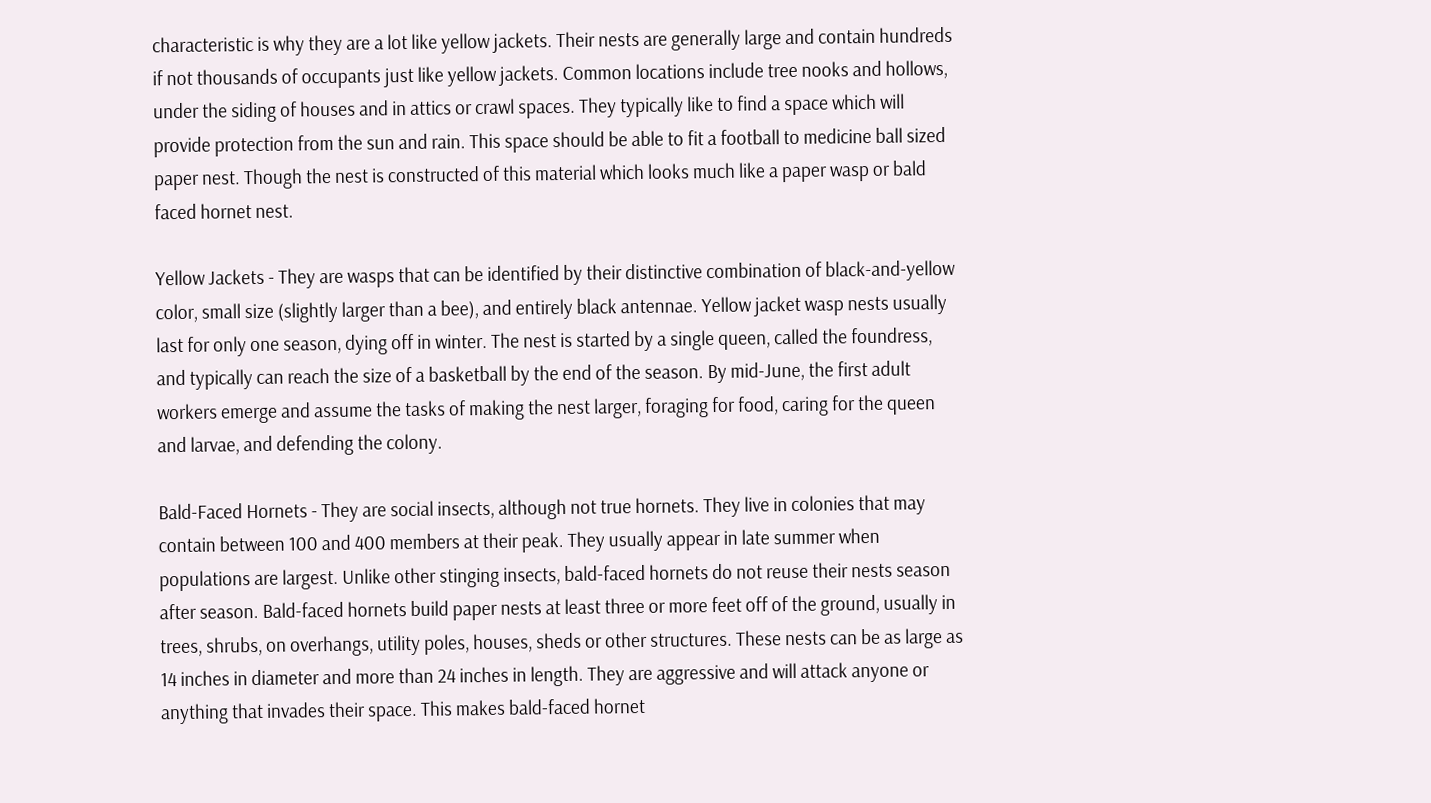characteristic is why they are a lot like yellow jackets. Their nests are generally large and contain hundreds if not thousands of occupants just like yellow jackets. Common locations include tree nooks and hollows, under the siding of houses and in attics or crawl spaces. They typically like to find a space which will provide protection from the sun and rain. This space should be able to fit a football to medicine ball sized paper nest. Though the nest is constructed of this material which looks much like a paper wasp or bald faced hornet nest.

Yellow Jackets - They are wasps that can be identified by their distinctive combination of black-and-yellow color, small size (slightly larger than a bee), and entirely black antennae. Yellow jacket wasp nests usually last for only one season, dying off in winter. The nest is started by a single queen, called the foundress, and typically can reach the size of a basketball by the end of the season. By mid-June, the first adult workers emerge and assume the tasks of making the nest larger, foraging for food, caring for the queen and larvae, and defending the colony.

Bald-Faced Hornets - They are social insects, although not true hornets. They live in colonies that may contain between 100 and 400 members at their peak. They usually appear in late summer when populations are largest. Unlike other stinging insects, bald-faced hornets do not reuse their nests season after season. Bald-faced hornets build paper nests at least three or more feet off of the ground, usually in trees, shrubs, on overhangs, utility poles, houses, sheds or other structures. These nests can be as large as 14 inches in diameter and more than 24 inches in length. They are aggressive and will attack anyone or anything that invades their space. This makes bald-faced hornet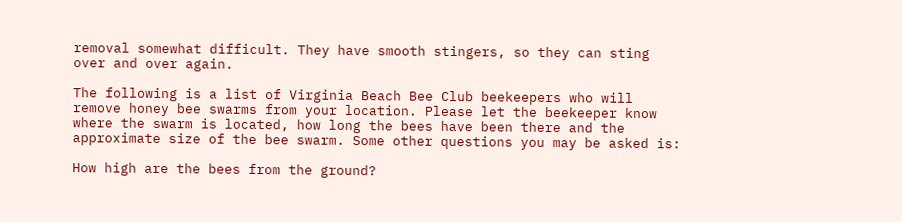removal somewhat difficult. They have smooth stingers, so they can sting over and over again.

The following is a list of Virginia Beach Bee Club beekeepers who will remove honey bee swarms from your location. Please let the beekeeper know where the swarm is located, how long the bees have been there and the approximate size of the bee swarm. Some other questions you may be asked is:

How high are the bees from the ground?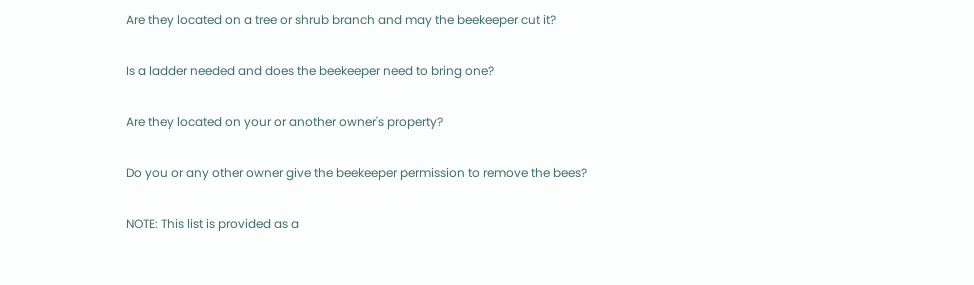Are they located on a tree or shrub branch and may the beekeeper cut it?

Is a ladder needed and does the beekeeper need to bring one?

Are they located on your or another owner's property?

Do you or any other owner give the beekeeper permission to remove the bees?

NOTE: This list is provided as a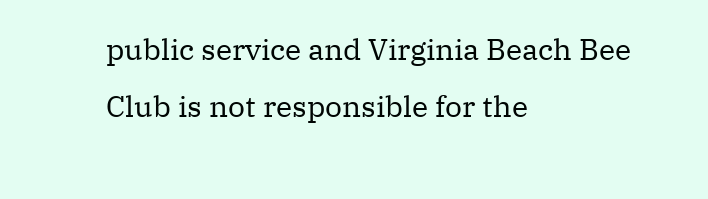public service and Virginia Beach Bee Club is not responsible for the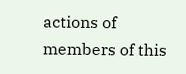actions of members of this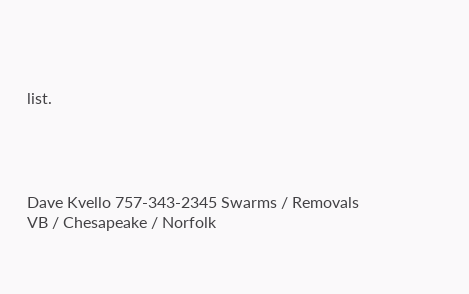list.




Dave Kvello 757-343-2345 Swarms / Removals
VB / Chesapeake / Norfolk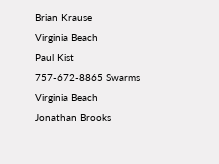Brian Krause
Virginia Beach
Paul Kist
757-672-8865 Swarms
Virginia Beach
Jonathan Brooks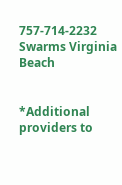757-714-2232 Swarms Virginia Beach


*Additional providers to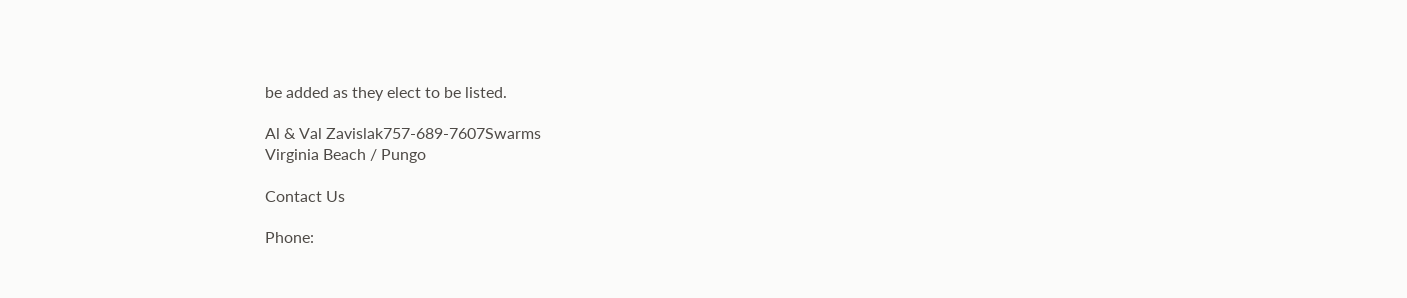be added as they elect to be listed.

Al & Val Zavislak757-689-7607Swarms
Virginia Beach / Pungo

Contact Us

Phone: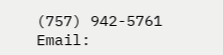(757) 942-5761  Email: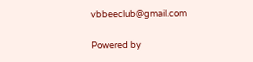vbbeeclub@gmail.com

Powered by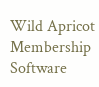Wild Apricot Membership Software